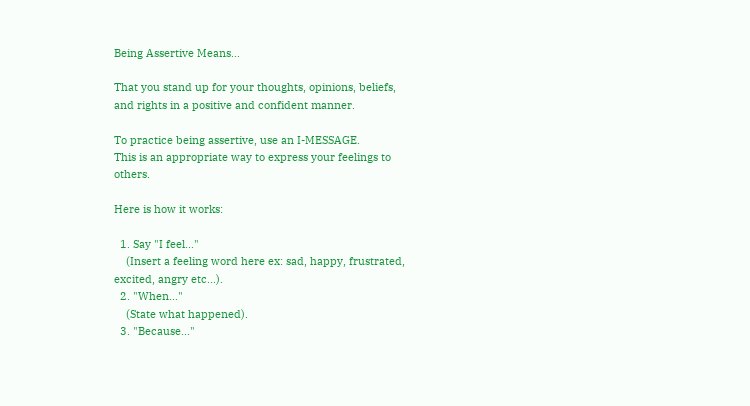Being Assertive Means...

That you stand up for your thoughts, opinions, beliefs, and rights in a positive and confident manner.

To practice being assertive, use an I-MESSAGE.
This is an appropriate way to express your feelings to others.

Here is how it works:

  1. Say "I feel..."
    (Insert a feeling word here ex: sad, happy, frustrated, excited, angry etc...).
  2. "When..."
    (State what happened).
  3. "Because..."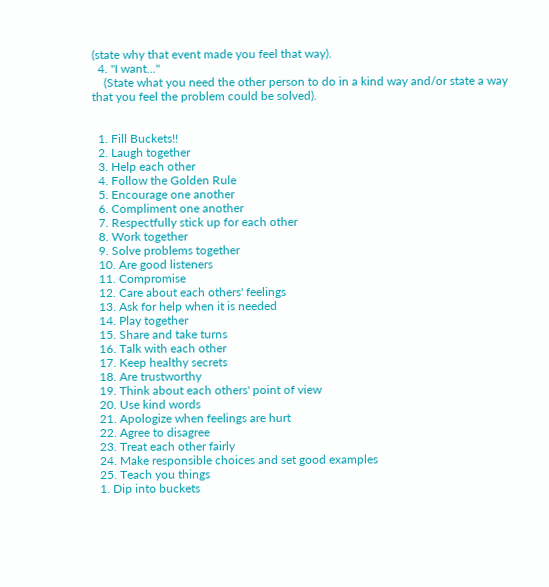(state why that event made you feel that way).
  4. "I want..."
    (State what you need the other person to do in a kind way and/or state a way that you feel the problem could be solved).


  1. Fill Buckets!!
  2. Laugh together
  3. Help each other
  4. Follow the Golden Rule
  5. Encourage one another
  6. Compliment one another
  7. Respectfully stick up for each other
  8. Work together
  9. Solve problems together
  10. Are good listeners
  11. Compromise
  12. Care about each others' feelings
  13. Ask for help when it is needed
  14. Play together
  15. Share and take turns
  16. Talk with each other
  17. Keep healthy secrets
  18. Are trustworthy
  19. Think about each others' point of view
  20. Use kind words
  21. Apologize when feelings are hurt
  22. Agree to disagree
  23. Treat each other fairly
  24. Make responsible choices and set good examples
  25. Teach you things
  1. Dip into buckets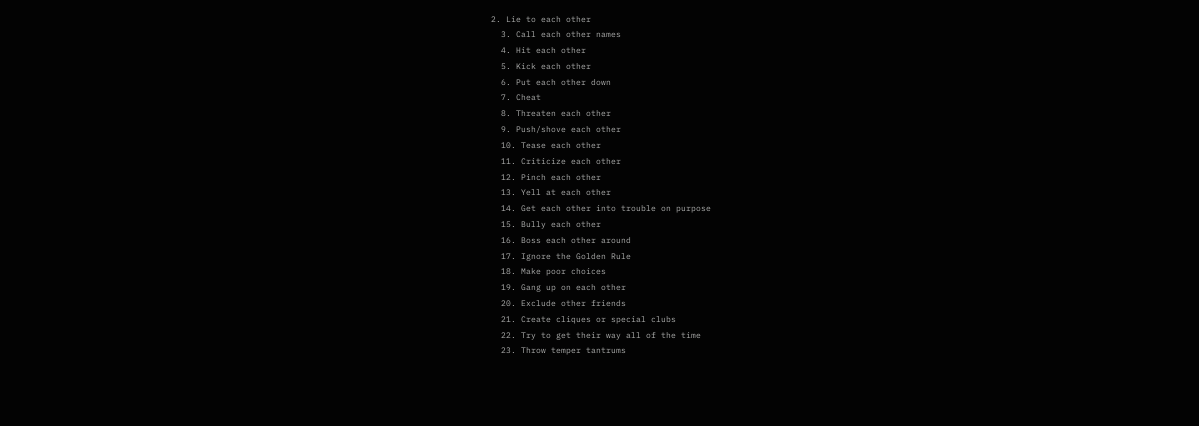2. Lie to each other
  3. Call each other names
  4. Hit each other
  5. Kick each other
  6. Put each other down
  7. Cheat
  8. Threaten each other
  9. Push/shove each other
  10. Tease each other
  11. Criticize each other
  12. Pinch each other
  13. Yell at each other
  14. Get each other into trouble on purpose
  15. Bully each other
  16. Boss each other around
  17. Ignore the Golden Rule
  18. Make poor choices
  19. Gang up on each other
  20. Exclude other friends
  21. Create cliques or special clubs
  22. Try to get their way all of the time
  23. Throw temper tantrums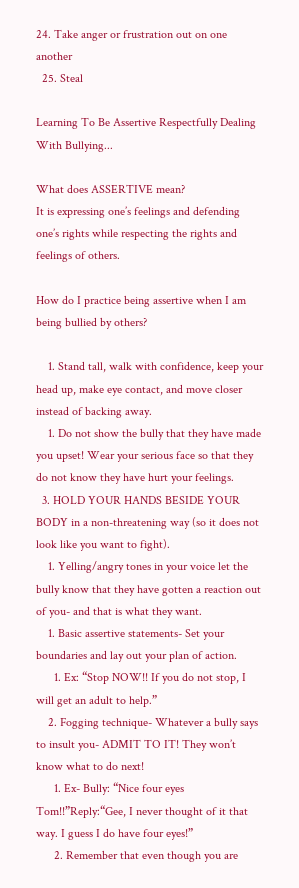24. Take anger or frustration out on one another
  25. Steal

Learning To Be Assertive Respectfully Dealing With Bullying...

What does ASSERTIVE mean?
It is expressing one’s feelings and defending one’s rights while respecting the rights and feelings of others.

How do I practice being assertive when I am being bullied by others?

    1. Stand tall, walk with confidence, keep your head up, make eye contact, and move closer instead of backing away.
    1. Do not show the bully that they have made you upset! Wear your serious face so that they do not know they have hurt your feelings.
  3. HOLD YOUR HANDS BESIDE YOUR BODY in a non-threatening way (so it does not look like you want to fight).
    1. Yelling/angry tones in your voice let the bully know that they have gotten a reaction out of you- and that is what they want.
    1. Basic assertive statements- Set your boundaries and lay out your plan of action.
      1. Ex: “Stop NOW!! If you do not stop, I will get an adult to help.”
    2. Fogging technique- Whatever a bully says to insult you- ADMIT TO IT! They won’t know what to do next!
      1. Ex- Bully: “Nice four eyes Tom!!”Reply:“Gee, I never thought of it that way. I guess I do have four eyes!”
      2. Remember that even though you are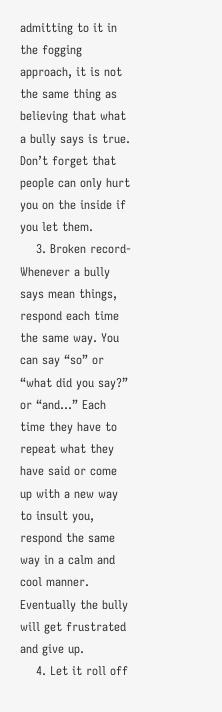admitting to it in the fogging approach, it is not the same thing as believing that what a bully says is true. Don’t forget that people can only hurt you on the inside if you let them.
    3. Broken record- Whenever a bully says mean things, respond each time the same way. You can say “so” or “what did you say?” or “and…” Each time they have to repeat what they have said or come up with a new way to insult you, respond the same way in a calm and cool manner. Eventually the bully will get frustrated and give up.
    4. Let it roll off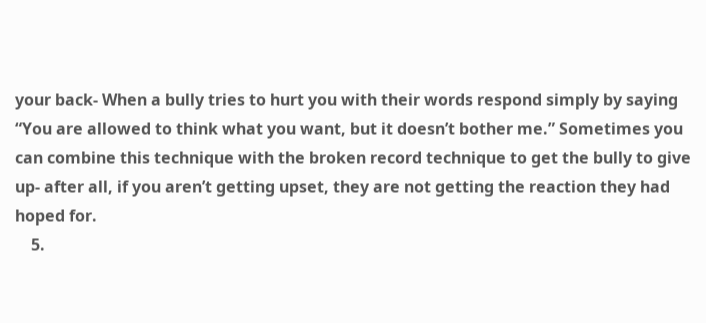your back- When a bully tries to hurt you with their words respond simply by saying “You are allowed to think what you want, but it doesn’t bother me.” Sometimes you can combine this technique with the broken record technique to get the bully to give up- after all, if you aren’t getting upset, they are not getting the reaction they had hoped for.
    5.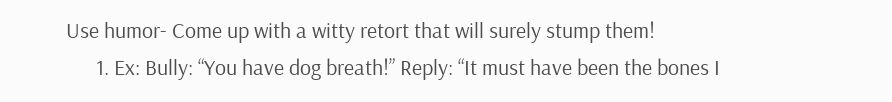Use humor- Come up with a witty retort that will surely stump them!
      1. Ex: Bully: “You have dog breath!” Reply: “It must have been the bones I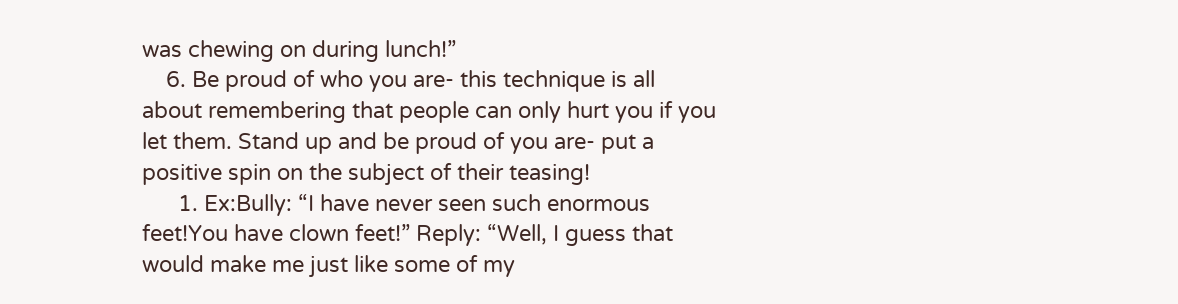was chewing on during lunch!”
    6. Be proud of who you are- this technique is all about remembering that people can only hurt you if you let them. Stand up and be proud of you are- put a positive spin on the subject of their teasing!
      1. Ex:Bully: “I have never seen such enormous feet!You have clown feet!” Reply: “Well, I guess that would make me just like some of my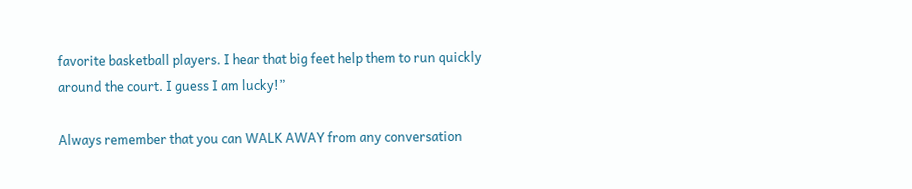favorite basketball players. I hear that big feet help them to run quickly around the court. I guess I am lucky!”

Always remember that you can WALK AWAY from any conversation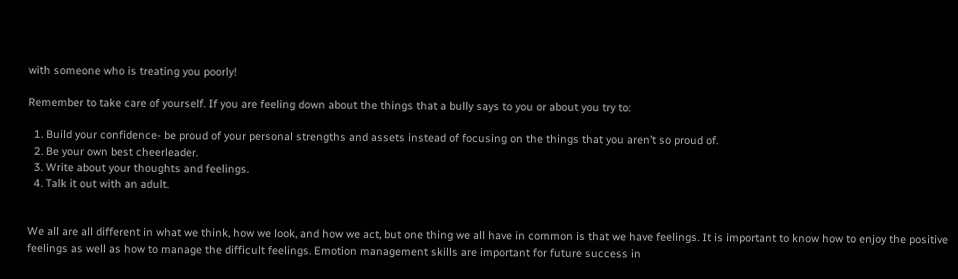with someone who is treating you poorly!

Remember to take care of yourself. If you are feeling down about the things that a bully says to you or about you try to:

  1. Build your confidence- be proud of your personal strengths and assets instead of focusing on the things that you aren’t so proud of.
  2. Be your own best cheerleader.
  3. Write about your thoughts and feelings.
  4. Talk it out with an adult.


We all are all different in what we think, how we look, and how we act, but one thing we all have in common is that we have feelings. It is important to know how to enjoy the positive feelings as well as how to manage the difficult feelings. Emotion management skills are important for future success in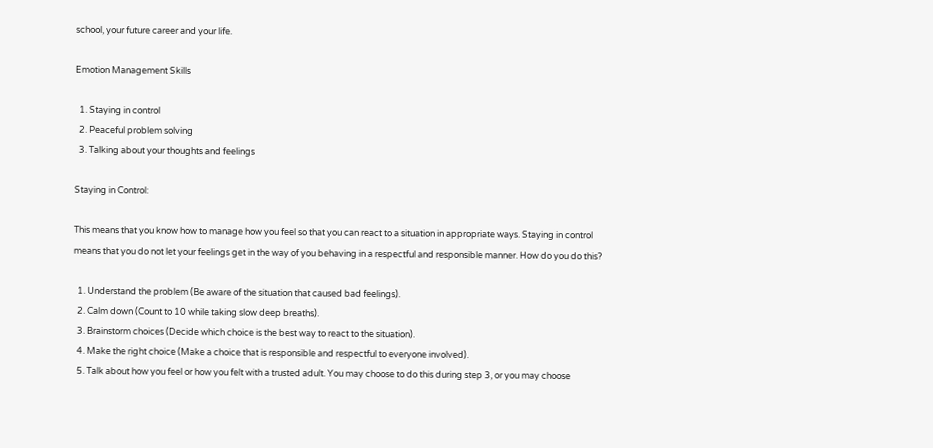school, your future career and your life.

Emotion Management Skills

  1. Staying in control
  2. Peaceful problem solving
  3. Talking about your thoughts and feelings

Staying in Control:

This means that you know how to manage how you feel so that you can react to a situation in appropriate ways. Staying in control means that you do not let your feelings get in the way of you behaving in a respectful and responsible manner. How do you do this?

  1. Understand the problem (Be aware of the situation that caused bad feelings).
  2. Calm down (Count to 10 while taking slow deep breaths).
  3. Brainstorm choices (Decide which choice is the best way to react to the situation).
  4. Make the right choice (Make a choice that is responsible and respectful to everyone involved).
  5. Talk about how you feel or how you felt with a trusted adult. You may choose to do this during step 3, or you may choose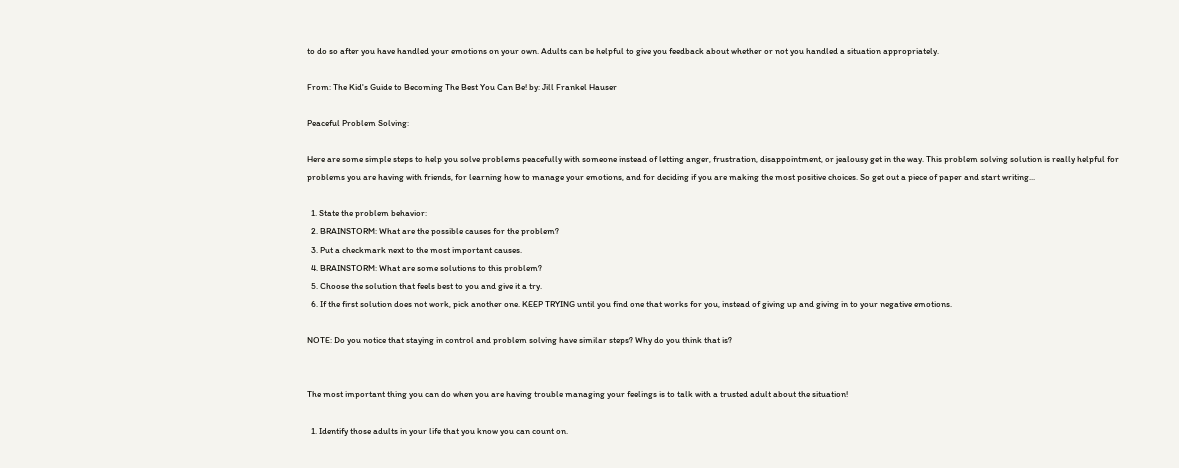to do so after you have handled your emotions on your own. Adults can be helpful to give you feedback about whether or not you handled a situation appropriately.

From: The Kid's Guide to Becoming The Best You Can Be! by: Jill Frankel Hauser

Peaceful Problem Solving:

Here are some simple steps to help you solve problems peacefully with someone instead of letting anger, frustration, disappointment, or jealousy get in the way. This problem solving solution is really helpful for problems you are having with friends, for learning how to manage your emotions, and for deciding if you are making the most positive choices. So get out a piece of paper and start writing...

  1. State the problem behavior:
  2. BRAINSTORM: What are the possible causes for the problem?
  3. Put a checkmark next to the most important causes.
  4. BRAINSTORM: What are some solutions to this problem?
  5. Choose the solution that feels best to you and give it a try.
  6. If the first solution does not work, pick another one. KEEP TRYING until you find one that works for you, instead of giving up and giving in to your negative emotions.

NOTE: Do you notice that staying in control and problem solving have similar steps? Why do you think that is?


The most important thing you can do when you are having trouble managing your feelings is to talk with a trusted adult about the situation!

  1. Identify those adults in your life that you know you can count on.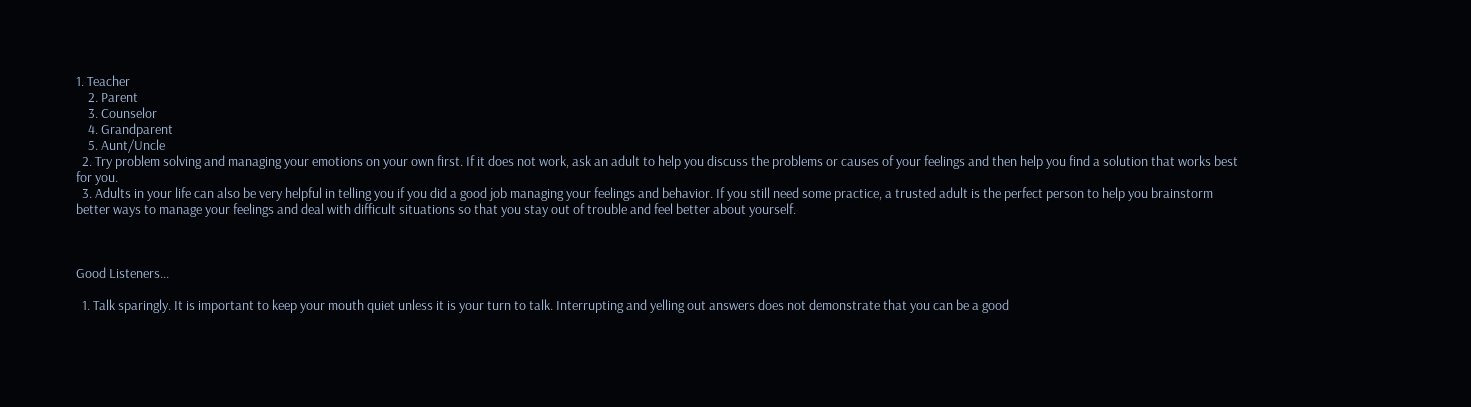1. Teacher
    2. Parent
    3. Counselor
    4. Grandparent
    5. Aunt/Uncle
  2. Try problem solving and managing your emotions on your own first. If it does not work, ask an adult to help you discuss the problems or causes of your feelings and then help you find a solution that works best for you.
  3. Adults in your life can also be very helpful in telling you if you did a good job managing your feelings and behavior. If you still need some practice, a trusted adult is the perfect person to help you brainstorm better ways to manage your feelings and deal with difficult situations so that you stay out of trouble and feel better about yourself.



Good Listeners...

  1. Talk sparingly. It is important to keep your mouth quiet unless it is your turn to talk. Interrupting and yelling out answers does not demonstrate that you can be a good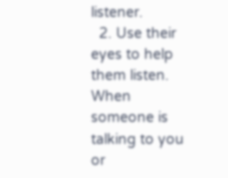listener.
  2. Use their eyes to help them listen. When someone is talking to you or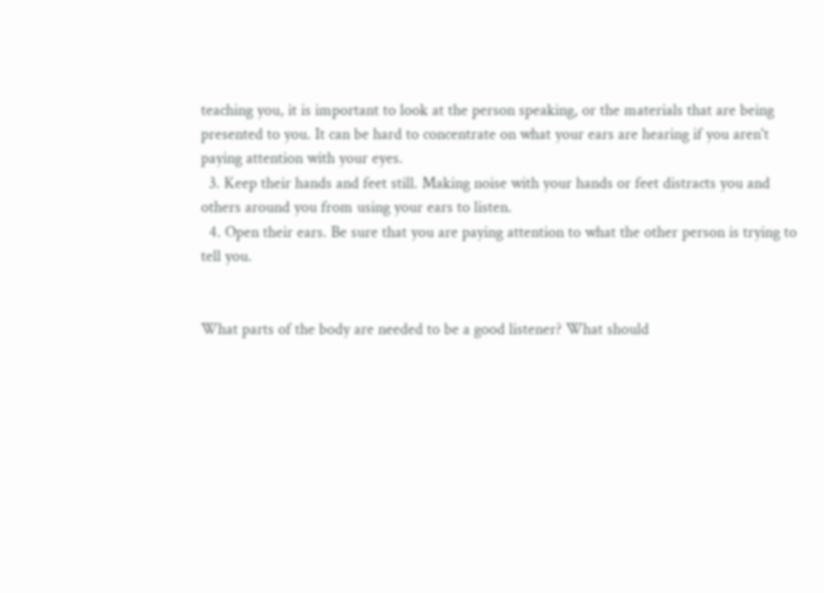teaching you, it is important to look at the person speaking, or the materials that are being presented to you. It can be hard to concentrate on what your ears are hearing if you aren't paying attention with your eyes.
  3. Keep their hands and feet still. Making noise with your hands or feet distracts you and others around you from using your ears to listen.
  4. Open their ears. Be sure that you are paying attention to what the other person is trying to tell you.


What parts of the body are needed to be a good listener? What should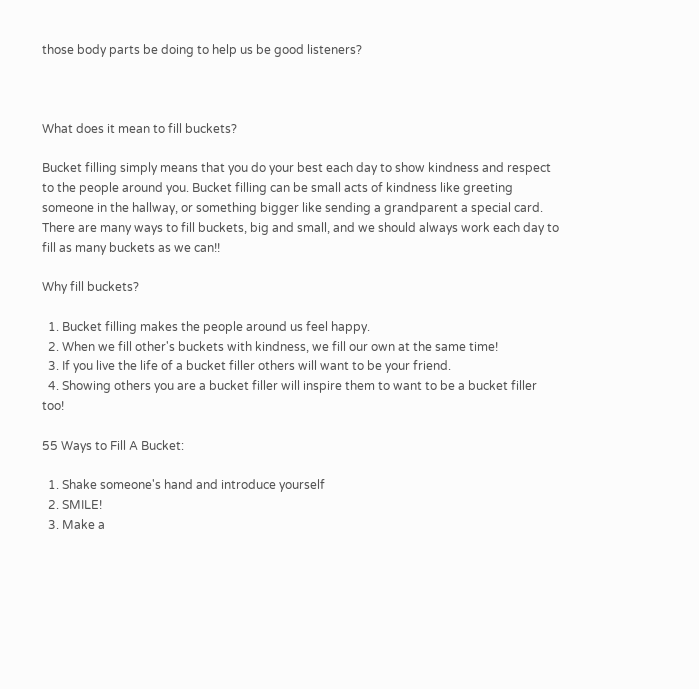those body parts be doing to help us be good listeners?



What does it mean to fill buckets?

Bucket filling simply means that you do your best each day to show kindness and respect to the people around you. Bucket filling can be small acts of kindness like greeting someone in the hallway, or something bigger like sending a grandparent a special card. There are many ways to fill buckets, big and small, and we should always work each day to fill as many buckets as we can!!

Why fill buckets?

  1. Bucket filling makes the people around us feel happy.
  2. When we fill other's buckets with kindness, we fill our own at the same time!
  3. If you live the life of a bucket filler others will want to be your friend.
  4. Showing others you are a bucket filler will inspire them to want to be a bucket filler too!

55 Ways to Fill A Bucket:

  1. Shake someone's hand and introduce yourself
  2. SMILE!
  3. Make a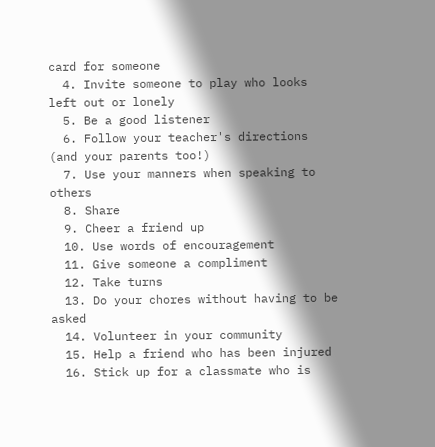card for someone
  4. Invite someone to play who looks left out or lonely
  5. Be a good listener
  6. Follow your teacher's directions (and your parents too!)
  7. Use your manners when speaking to others
  8. Share
  9. Cheer a friend up
  10. Use words of encouragement
  11. Give someone a compliment
  12. Take turns
  13. Do your chores without having to be asked
  14. Volunteer in your community
  15. Help a friend who has been injured
  16. Stick up for a classmate who is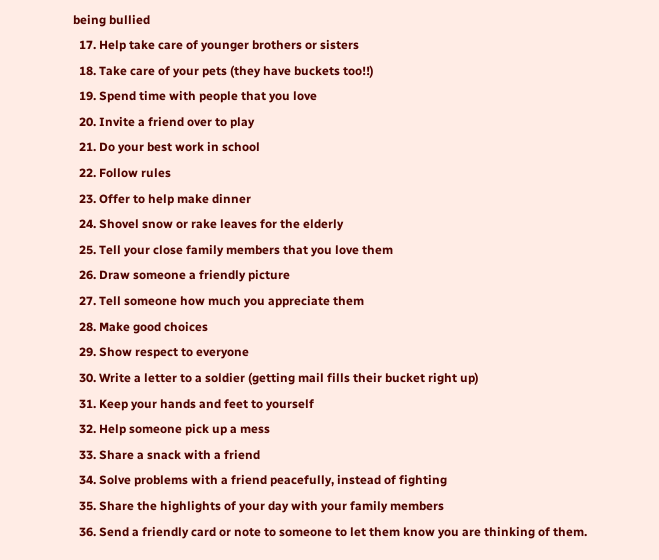being bullied
  17. Help take care of younger brothers or sisters
  18. Take care of your pets (they have buckets too!!)
  19. Spend time with people that you love
  20. Invite a friend over to play
  21. Do your best work in school
  22. Follow rules
  23. Offer to help make dinner
  24. Shovel snow or rake leaves for the elderly
  25. Tell your close family members that you love them
  26. Draw someone a friendly picture
  27. Tell someone how much you appreciate them
  28. Make good choices
  29. Show respect to everyone
  30. Write a letter to a soldier (getting mail fills their bucket right up)
  31. Keep your hands and feet to yourself
  32. Help someone pick up a mess
  33. Share a snack with a friend
  34. Solve problems with a friend peacefully, instead of fighting
  35. Share the highlights of your day with your family members
  36. Send a friendly card or note to someone to let them know you are thinking of them.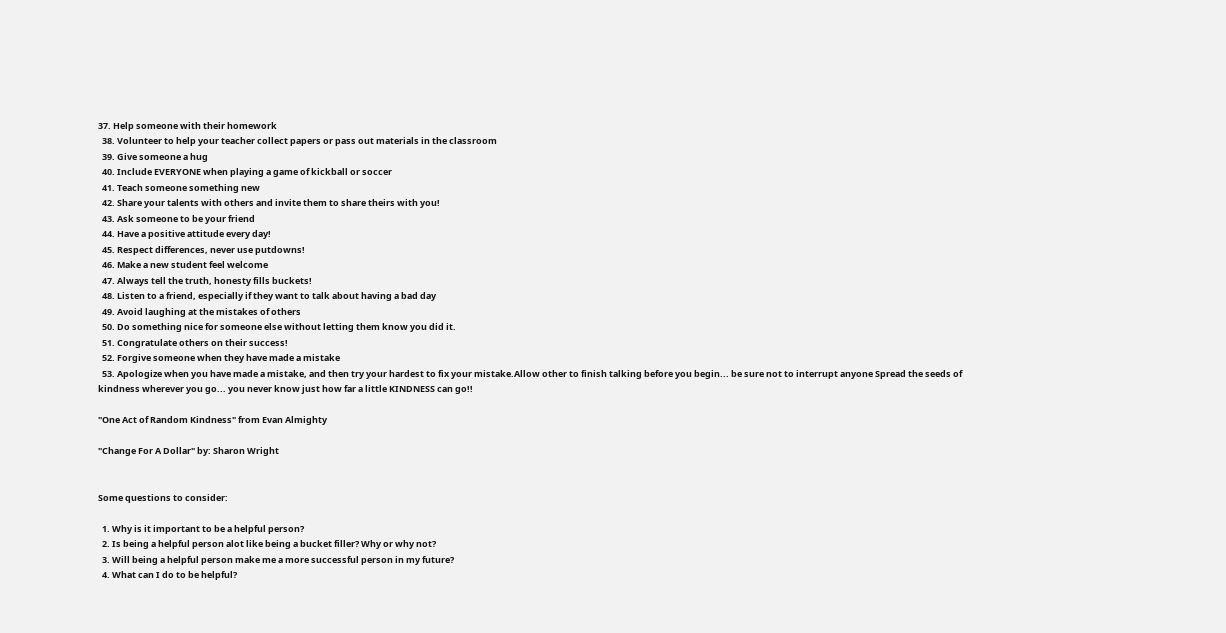37. Help someone with their homework
  38. Volunteer to help your teacher collect papers or pass out materials in the classroom
  39. Give someone a hug
  40. Include EVERYONE when playing a game of kickball or soccer
  41. Teach someone something new
  42. Share your talents with others and invite them to share theirs with you!
  43. Ask someone to be your friend
  44. Have a positive attitude every day!
  45. Respect differences, never use putdowns!
  46. Make a new student feel welcome
  47. Always tell the truth, honesty fills buckets!
  48. Listen to a friend, especially if they want to talk about having a bad day
  49. Avoid laughing at the mistakes of others
  50. Do something nice for someone else without letting them know you did it.
  51. Congratulate others on their success!
  52. Forgive someone when they have made a mistake
  53. Apologize when you have made a mistake, and then try your hardest to fix your mistake.Allow other to finish talking before you begin... be sure not to interrupt anyone Spread the seeds of kindness wherever you go... you never know just how far a little KINDNESS can go!!

"One Act of Random Kindness" from Evan Almighty

"Change For A Dollar" by: Sharon Wright


Some questions to consider:

  1. Why is it important to be a helpful person?
  2. Is being a helpful person alot like being a bucket filler? Why or why not?
  3. Will being a helpful person make me a more successful person in my future?
  4. What can I do to be helpful?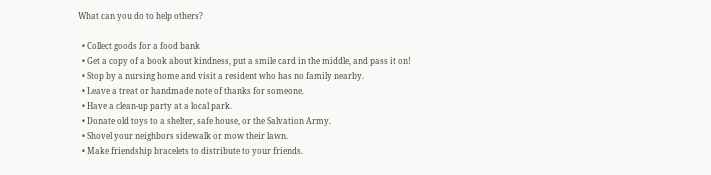What can you do to help others?

  • Collect goods for a food bank
  • Get a copy of a book about kindness, put a smile card in the middle, and pass it on!
  • Stop by a nursing home and visit a resident who has no family nearby.
  • Leave a treat or handmade note of thanks for someone.
  • Have a clean-up party at a local park.
  • Donate old toys to a shelter, safe house, or the Salvation Army.
  • Shovel your neighbors sidewalk or mow their lawn.
  • Make friendship bracelets to distribute to your friends.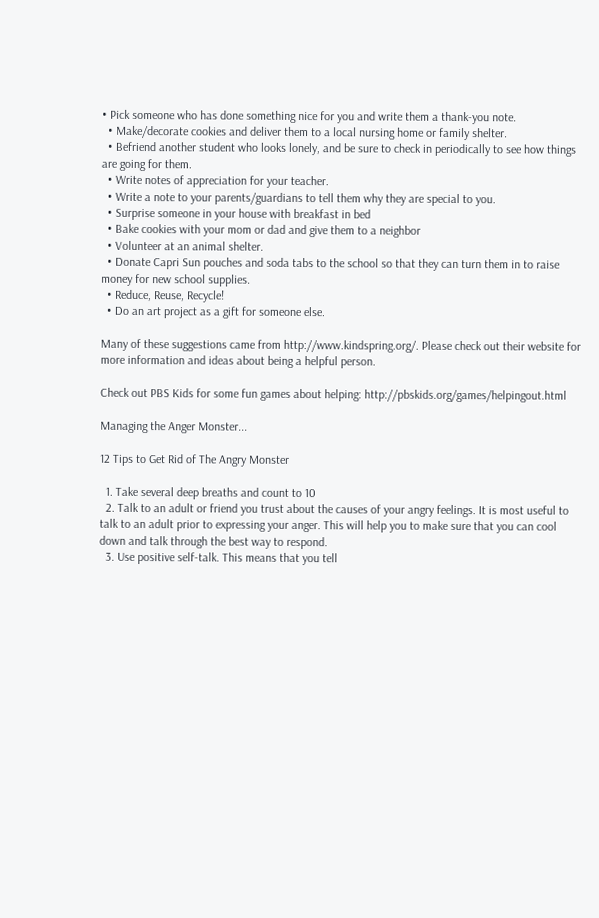• Pick someone who has done something nice for you and write them a thank-you note.
  • Make/decorate cookies and deliver them to a local nursing home or family shelter.
  • Befriend another student who looks lonely, and be sure to check in periodically to see how things are going for them.
  • Write notes of appreciation for your teacher.
  • Write a note to your parents/guardians to tell them why they are special to you.
  • Surprise someone in your house with breakfast in bed
  • Bake cookies with your mom or dad and give them to a neighbor
  • Volunteer at an animal shelter.
  • Donate Capri Sun pouches and soda tabs to the school so that they can turn them in to raise money for new school supplies.
  • Reduce, Reuse, Recycle!
  • Do an art project as a gift for someone else.

Many of these suggestions came from http://www.kindspring.org/. Please check out their website for more information and ideas about being a helpful person.

Check out PBS Kids for some fun games about helping: http://pbskids.org/games/helpingout.html

Managing the Anger Monster...

12 Tips to Get Rid of The Angry Monster

  1. Take several deep breaths and count to 10
  2. Talk to an adult or friend you trust about the causes of your angry feelings. It is most useful to talk to an adult prior to expressing your anger. This will help you to make sure that you can cool down and talk through the best way to respond.
  3. Use positive self-talk. This means that you tell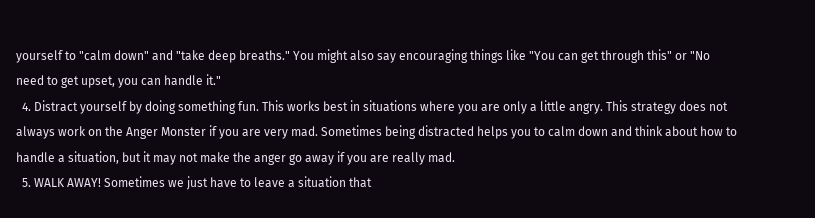yourself to "calm down" and "take deep breaths." You might also say encouraging things like "You can get through this" or "No need to get upset, you can handle it."
  4. Distract yourself by doing something fun. This works best in situations where you are only a little angry. This strategy does not always work on the Anger Monster if you are very mad. Sometimes being distracted helps you to calm down and think about how to handle a situation, but it may not make the anger go away if you are really mad.
  5. WALK AWAY! Sometimes we just have to leave a situation that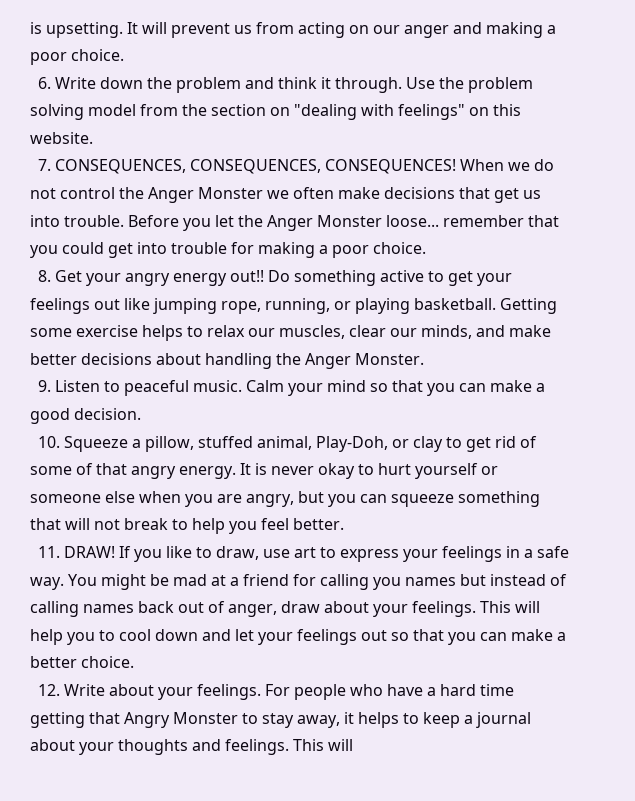is upsetting. It will prevent us from acting on our anger and making a poor choice.
  6. Write down the problem and think it through. Use the problem solving model from the section on "dealing with feelings" on this website.
  7. CONSEQUENCES, CONSEQUENCES, CONSEQUENCES! When we do not control the Anger Monster we often make decisions that get us into trouble. Before you let the Anger Monster loose... remember that you could get into trouble for making a poor choice.
  8. Get your angry energy out!! Do something active to get your feelings out like jumping rope, running, or playing basketball. Getting some exercise helps to relax our muscles, clear our minds, and make better decisions about handling the Anger Monster.
  9. Listen to peaceful music. Calm your mind so that you can make a good decision.
  10. Squeeze a pillow, stuffed animal, Play-Doh, or clay to get rid of some of that angry energy. It is never okay to hurt yourself or someone else when you are angry, but you can squeeze something that will not break to help you feel better.
  11. DRAW! If you like to draw, use art to express your feelings in a safe way. You might be mad at a friend for calling you names but instead of calling names back out of anger, draw about your feelings. This will help you to cool down and let your feelings out so that you can make a better choice.
  12. Write about your feelings. For people who have a hard time getting that Angry Monster to stay away, it helps to keep a journal about your thoughts and feelings. This will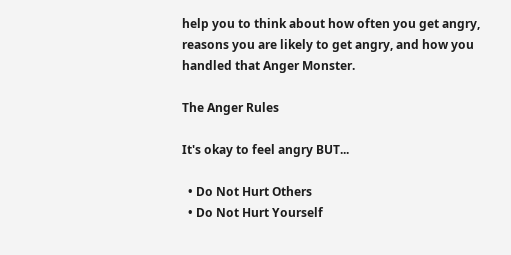help you to think about how often you get angry, reasons you are likely to get angry, and how you handled that Anger Monster.

The Anger Rules

It's okay to feel angry BUT...

  • Do Not Hurt Others
  • Do Not Hurt Yourself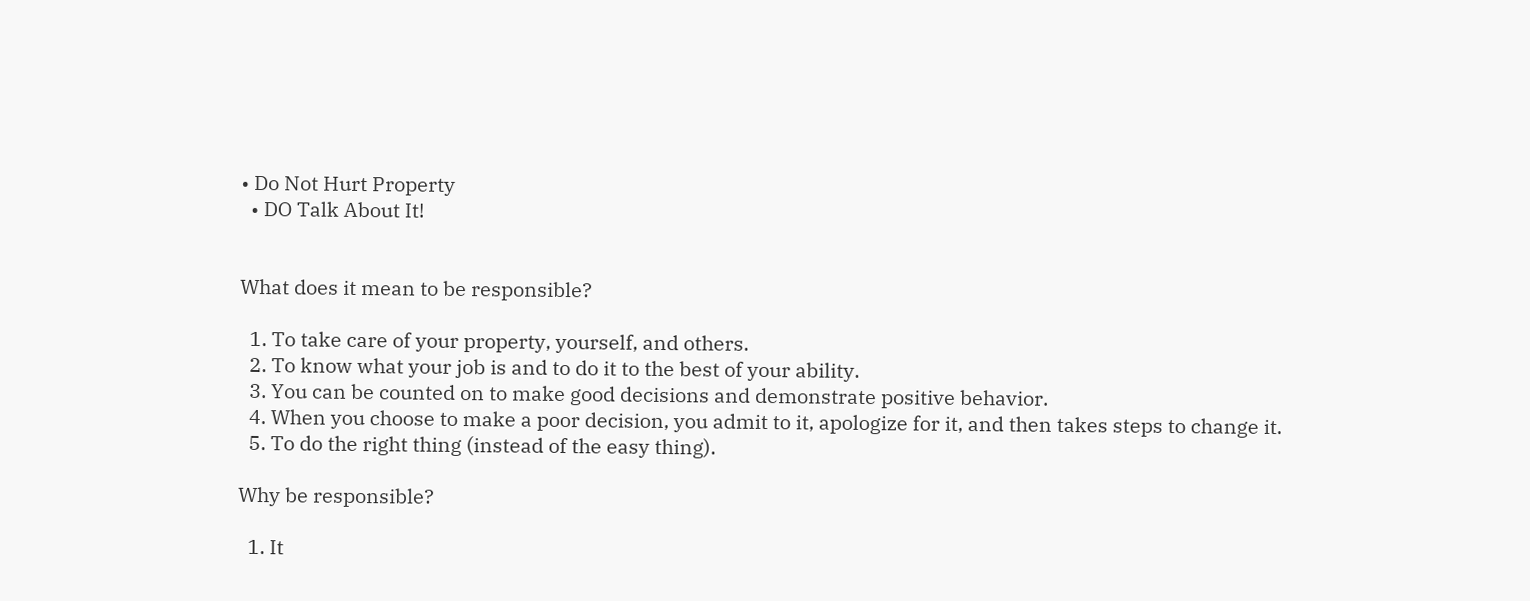• Do Not Hurt Property
  • DO Talk About It!


What does it mean to be responsible?

  1. To take care of your property, yourself, and others.
  2. To know what your job is and to do it to the best of your ability.
  3. You can be counted on to make good decisions and demonstrate positive behavior.
  4. When you choose to make a poor decision, you admit to it, apologize for it, and then takes steps to change it.
  5. To do the right thing (instead of the easy thing).

Why be responsible?

  1. It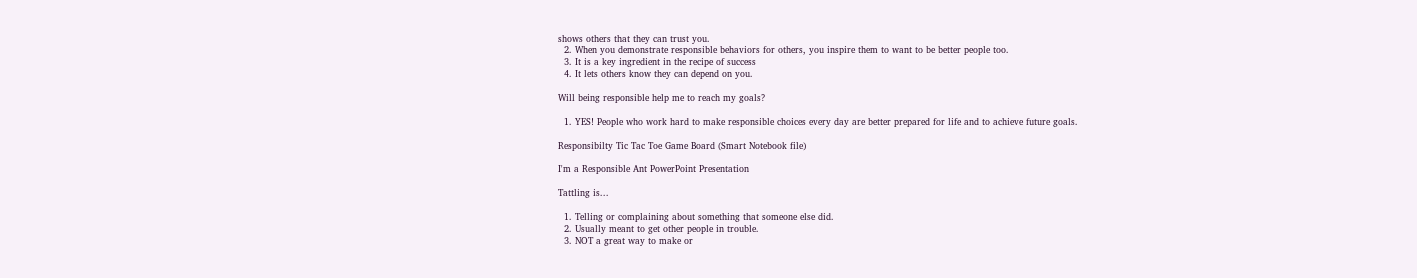shows others that they can trust you.
  2. When you demonstrate responsible behaviors for others, you inspire them to want to be better people too.
  3. It is a key ingredient in the recipe of success
  4. It lets others know they can depend on you.

Will being responsible help me to reach my goals?

  1. YES! People who work hard to make responsible choices every day are better prepared for life and to achieve future goals.

Responsibilty Tic Tac Toe Game Board (Smart Notebook file)

I'm a Responsible Ant PowerPoint Presentation

Tattling is...

  1. Telling or complaining about something that someone else did.
  2. Usually meant to get other people in trouble.
  3. NOT a great way to make or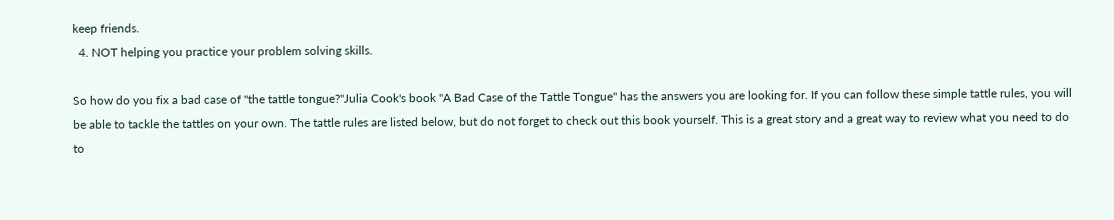keep friends.
  4. NOT helping you practice your problem solving skills.

So how do you fix a bad case of "the tattle tongue?"Julia Cook's book "A Bad Case of the Tattle Tongue" has the answers you are looking for. If you can follow these simple tattle rules, you will be able to tackle the tattles on your own. The tattle rules are listed below, but do not forget to check out this book yourself. This is a great story and a great way to review what you need to do to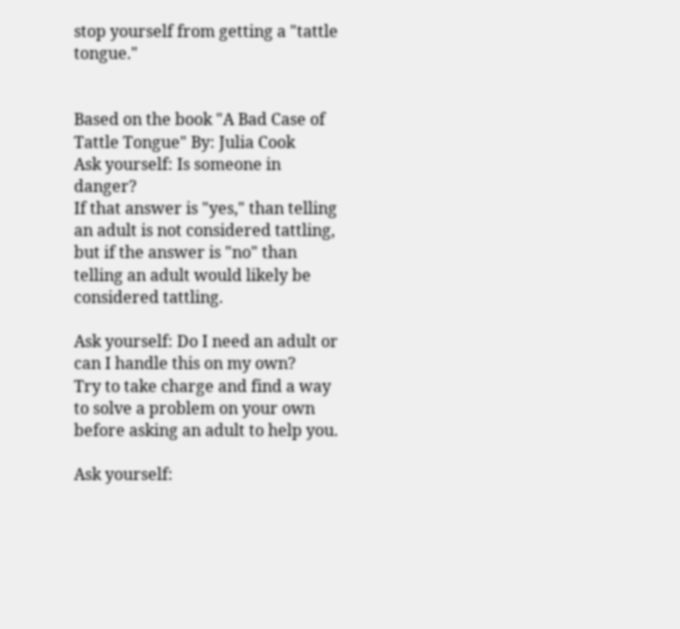stop yourself from getting a "tattle tongue."


Based on the book "A Bad Case of Tattle Tongue" By: Julia Cook
Ask yourself: Is someone in danger?
If that answer is "yes," than telling an adult is not considered tattling, but if the answer is "no" than telling an adult would likely be considered tattling.

Ask yourself: Do I need an adult or can I handle this on my own?
Try to take charge and find a way to solve a problem on your own before asking an adult to help you.

Ask yourself: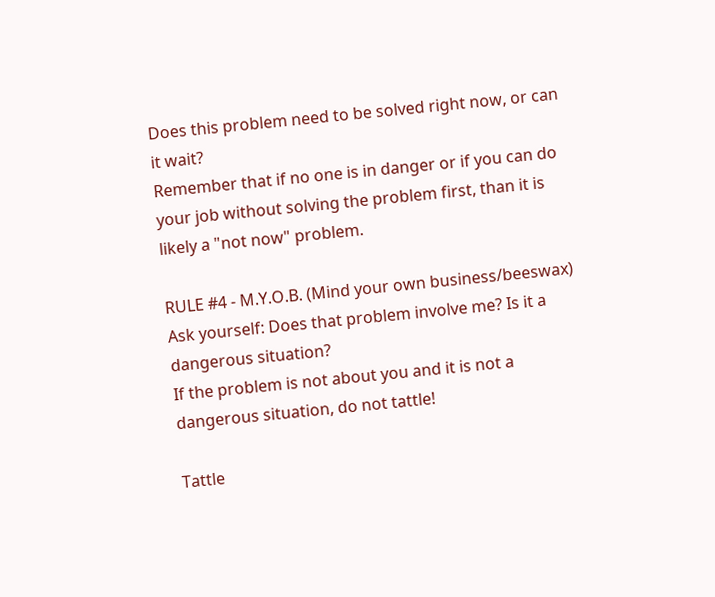Does this problem need to be solved right now, or can it wait?
Remember that if no one is in danger or if you can do your job without solving the problem first, than it is likely a "not now" problem.

RULE #4 - M.Y.O.B. (Mind your own business/beeswax)
Ask yourself: Does that problem involve me? Is it a dangerous situation?
If the problem is not about you and it is not a dangerous situation, do not tattle!

Tattle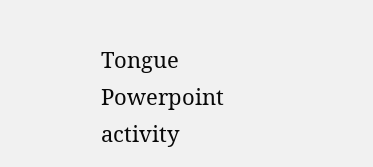Tongue Powerpoint activity